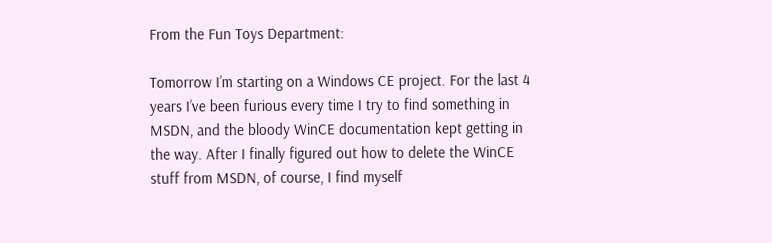From the Fun Toys Department:

Tomorrow I’m starting on a Windows CE project. For the last 4 years I’ve been furious every time I try to find something in MSDN, and the bloody WinCE documentation kept getting in the way. After I finally figured out how to delete the WinCE stuff from MSDN, of course, I find myself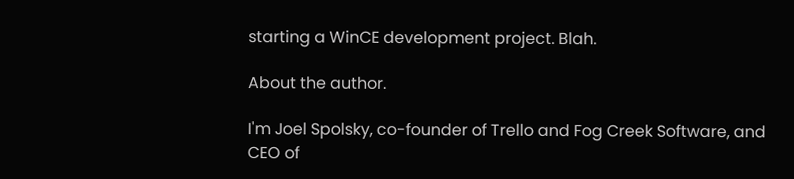starting a WinCE development project. Blah.

About the author.

I'm Joel Spolsky, co-founder of Trello and Fog Creek Software, and CEO of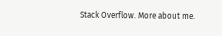Stack Overflow. More about me.